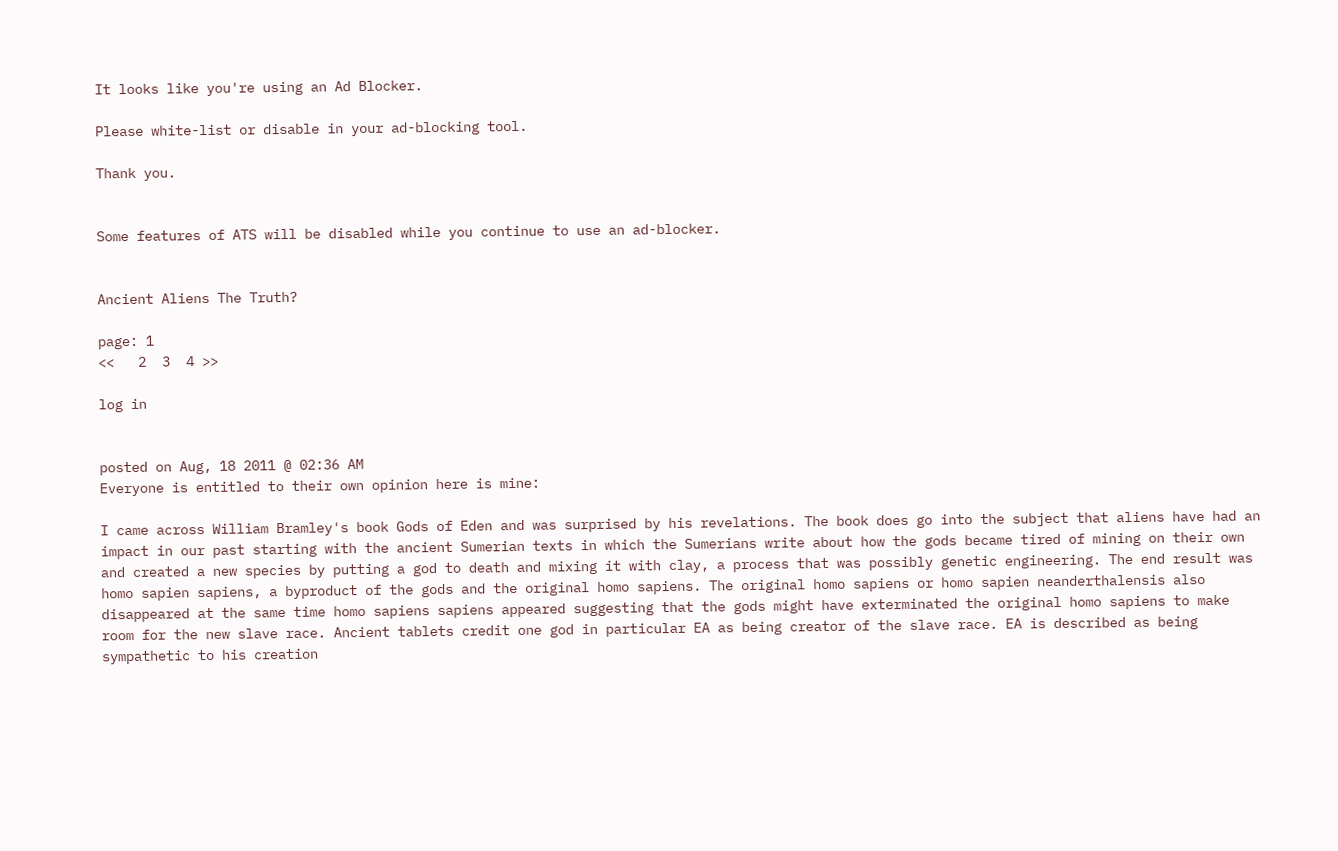It looks like you're using an Ad Blocker.

Please white-list or disable in your ad-blocking tool.

Thank you.


Some features of ATS will be disabled while you continue to use an ad-blocker.


Ancient Aliens The Truth?

page: 1
<<   2  3  4 >>

log in


posted on Aug, 18 2011 @ 02:36 AM
Everyone is entitled to their own opinion here is mine:

I came across William Bramley's book Gods of Eden and was surprised by his revelations. The book does go into the subject that aliens have had an impact in our past starting with the ancient Sumerian texts in which the Sumerians write about how the gods became tired of mining on their own and created a new species by putting a god to death and mixing it with clay, a process that was possibly genetic engineering. The end result was homo sapien sapiens, a byproduct of the gods and the original homo sapiens. The original homo sapiens or homo sapien neanderthalensis also disappeared at the same time homo sapiens sapiens appeared suggesting that the gods might have exterminated the original homo sapiens to make room for the new slave race. Ancient tablets credit one god in particular EA as being creator of the slave race. EA is described as being sympathetic to his creation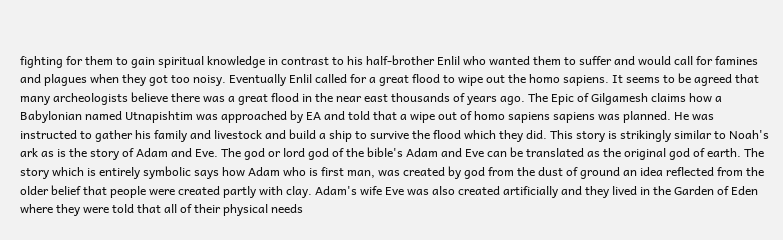fighting for them to gain spiritual knowledge in contrast to his half-brother Enlil who wanted them to suffer and would call for famines and plagues when they got too noisy. Eventually Enlil called for a great flood to wipe out the homo sapiens. It seems to be agreed that many archeologists believe there was a great flood in the near east thousands of years ago. The Epic of Gilgamesh claims how a Babylonian named Utnapishtim was approached by EA and told that a wipe out of homo sapiens sapiens was planned. He was instructed to gather his family and livestock and build a ship to survive the flood which they did. This story is strikingly similar to Noah's ark as is the story of Adam and Eve. The god or lord god of the bible's Adam and Eve can be translated as the original god of earth. The story which is entirely symbolic says how Adam who is first man, was created by god from the dust of ground an idea reflected from the older belief that people were created partly with clay. Adam's wife Eve was also created artificially and they lived in the Garden of Eden where they were told that all of their physical needs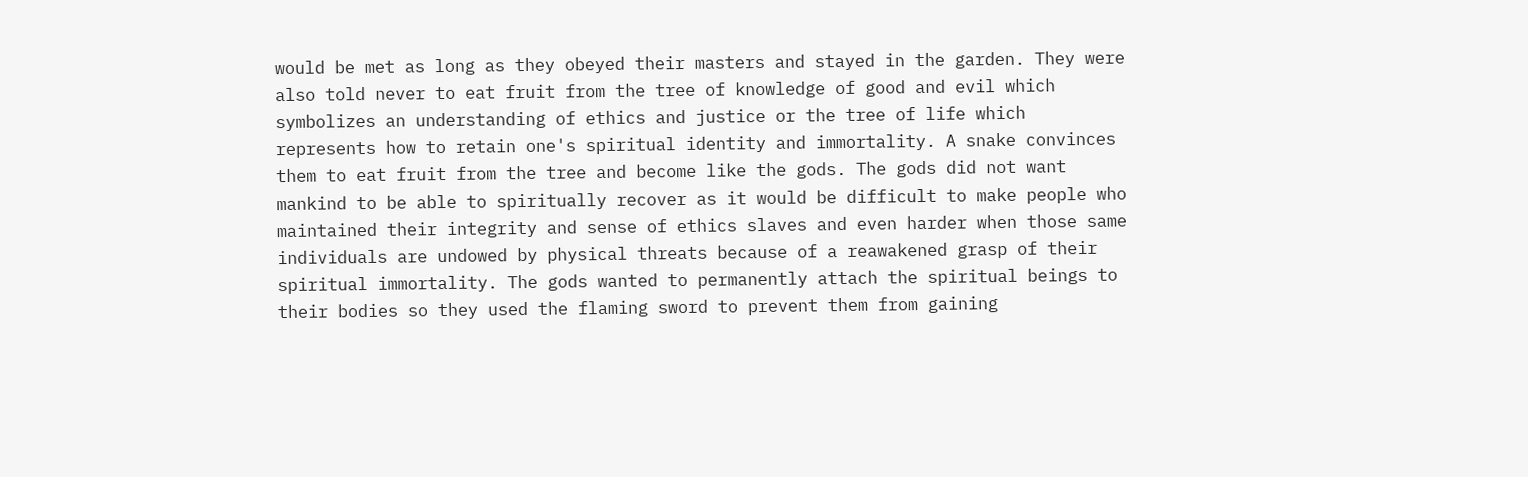would be met as long as they obeyed their masters and stayed in the garden. They were also told never to eat fruit from the tree of knowledge of good and evil which symbolizes an understanding of ethics and justice or the tree of life which represents how to retain one's spiritual identity and immortality. A snake convinces them to eat fruit from the tree and become like the gods. The gods did not want mankind to be able to spiritually recover as it would be difficult to make people who maintained their integrity and sense of ethics slaves and even harder when those same individuals are undowed by physical threats because of a reawakened grasp of their spiritual immortality. The gods wanted to permanently attach the spiritual beings to their bodies so they used the flaming sword to prevent them from gaining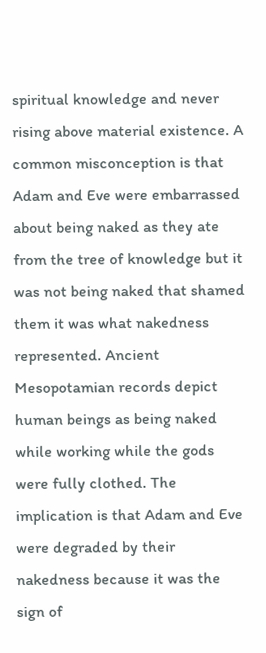spiritual knowledge and never rising above material existence. A common misconception is that Adam and Eve were embarrassed about being naked as they ate from the tree of knowledge but it was not being naked that shamed them it was what nakedness represented. Ancient Mesopotamian records depict human beings as being naked while working while the gods were fully clothed. The implication is that Adam and Eve were degraded by their nakedness because it was the sign of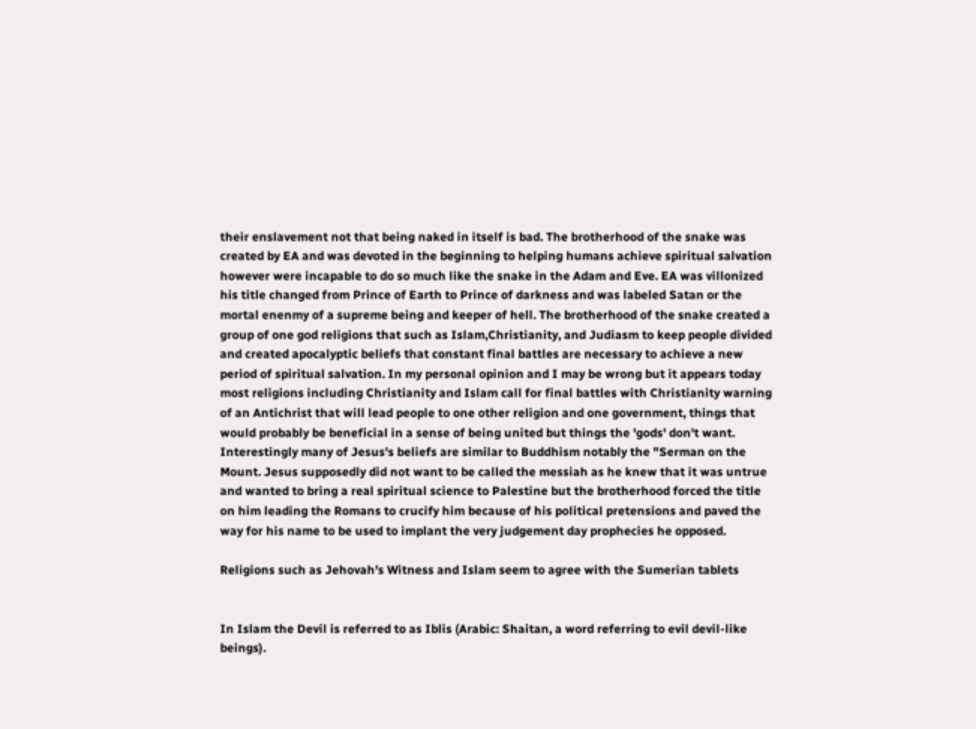their enslavement not that being naked in itself is bad. The brotherhood of the snake was created by EA and was devoted in the beginning to helping humans achieve spiritual salvation however were incapable to do so much like the snake in the Adam and Eve. EA was villonized his title changed from Prince of Earth to Prince of darkness and was labeled Satan or the mortal enenmy of a supreme being and keeper of hell. The brotherhood of the snake created a group of one god religions that such as Islam,Christianity, and Judiasm to keep people divided and created apocalyptic beliefs that constant final battles are necessary to achieve a new period of spiritual salvation. In my personal opinion and I may be wrong but it appears today most religions including Christianity and Islam call for final battles with Christianity warning of an Antichrist that will lead people to one other religion and one government, things that would probably be beneficial in a sense of being united but things the 'gods' don't want. Interestingly many of Jesus's beliefs are similar to Buddhism notably the "Serman on the Mount. Jesus supposedly did not want to be called the messiah as he knew that it was untrue and wanted to bring a real spiritual science to Palestine but the brotherhood forced the title on him leading the Romans to crucify him because of his political pretensions and paved the way for his name to be used to implant the very judgement day prophecies he opposed.

Religions such as Jehovah's Witness and Islam seem to agree with the Sumerian tablets


In Islam the Devil is referred to as Iblis (Arabic: Shaitan, a word referring to evil devil-like beings).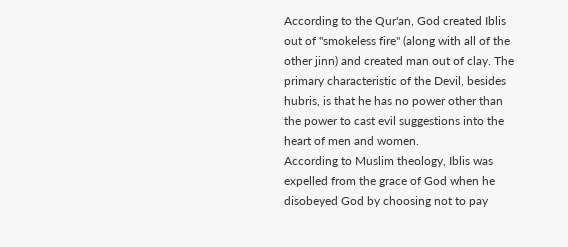According to the Qur'an, God created Iblis out of "smokeless fire" (along with all of the other jinn) and created man out of clay. The primary characteristic of the Devil, besides hubris, is that he has no power other than the power to cast evil suggestions into the heart of men and women.
According to Muslim theology, Iblis was expelled from the grace of God when he disobeyed God by choosing not to pay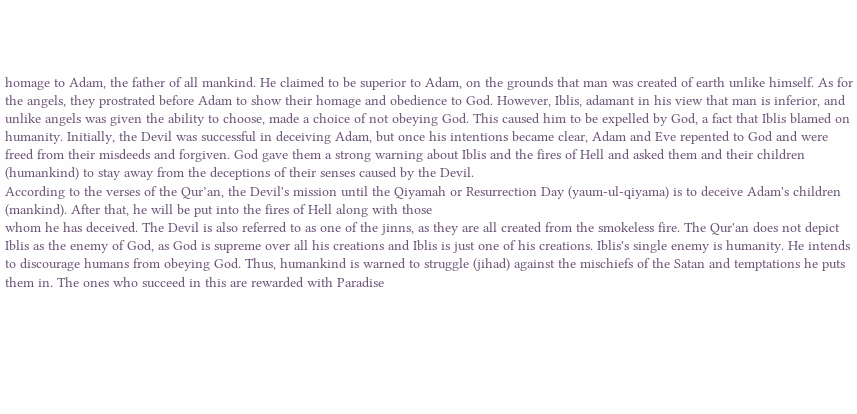homage to Adam, the father of all mankind. He claimed to be superior to Adam, on the grounds that man was created of earth unlike himself. As for the angels, they prostrated before Adam to show their homage and obedience to God. However, Iblis, adamant in his view that man is inferior, and unlike angels was given the ability to choose, made a choice of not obeying God. This caused him to be expelled by God, a fact that Iblis blamed on humanity. Initially, the Devil was successful in deceiving Adam, but once his intentions became clear, Adam and Eve repented to God and were freed from their misdeeds and forgiven. God gave them a strong warning about Iblis and the fires of Hell and asked them and their children (humankind) to stay away from the deceptions of their senses caused by the Devil.
According to the verses of the Qur’an, the Devil's mission until the Qiyamah or Resurrection Day (yaum-ul-qiyama) is to deceive Adam's children (mankind). After that, he will be put into the fires of Hell along with those
whom he has deceived. The Devil is also referred to as one of the jinns, as they are all created from the smokeless fire. The Qur'an does not depict Iblis as the enemy of God, as God is supreme over all his creations and Iblis is just one of his creations. Iblis's single enemy is humanity. He intends to discourage humans from obeying God. Thus, humankind is warned to struggle (jihad) against the mischiefs of the Satan and temptations he puts them in. The ones who succeed in this are rewarded with Paradise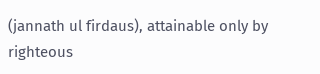(jannath ul firdaus), attainable only by righteous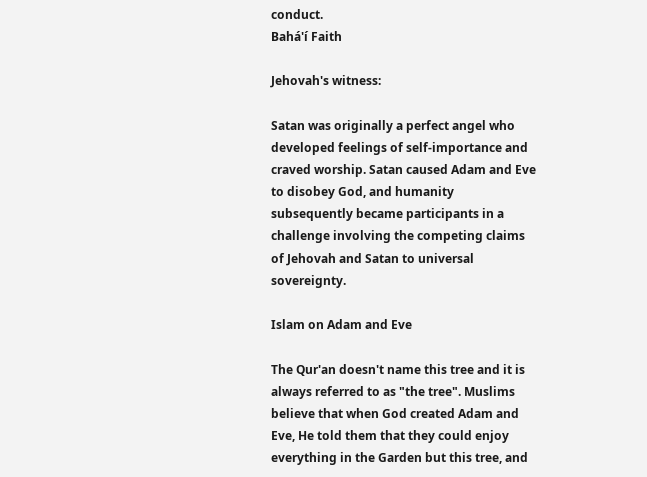conduct.
Bahá'í Faith

Jehovah's witness:

Satan was originally a perfect angel who developed feelings of self-importance and craved worship. Satan caused Adam and Eve to disobey God, and humanity subsequently became participants in a challenge involving the competing claims of Jehovah and Satan to universal sovereignty.

Islam on Adam and Eve

The Qur'an doesn't name this tree and it is always referred to as "the tree". Muslims believe that when God created Adam and Eve, He told them that they could enjoy everything in the Garden but this tree, and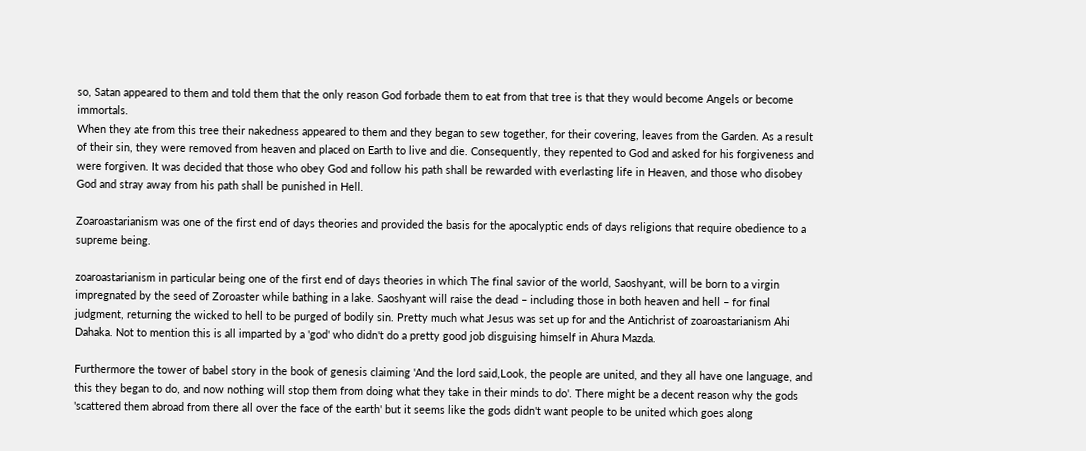so, Satan appeared to them and told them that the only reason God forbade them to eat from that tree is that they would become Angels or become immortals.
When they ate from this tree their nakedness appeared to them and they began to sew together, for their covering, leaves from the Garden. As a result of their sin, they were removed from heaven and placed on Earth to live and die. Consequently, they repented to God and asked for his forgiveness and were forgiven. It was decided that those who obey God and follow his path shall be rewarded with everlasting life in Heaven, and those who disobey God and stray away from his path shall be punished in Hell.

Zoaroastarianism was one of the first end of days theories and provided the basis for the apocalyptic ends of days religions that require obedience to a supreme being.

zoaroastarianism in particular being one of the first end of days theories in which The final savior of the world, Saoshyant, will be born to a virgin impregnated by the seed of Zoroaster while bathing in a lake. Saoshyant will raise the dead – including those in both heaven and hell – for final judgment, returning the wicked to hell to be purged of bodily sin. Pretty much what Jesus was set up for and the Antichrist of zoaroastarianism Ahi Dahaka. Not to mention this is all imparted by a 'god' who didn't do a pretty good job disguising himself in Ahura Mazda.

Furthermore the tower of babel story in the book of genesis claiming 'And the lord said,Look, the people are united, and they all have one language, and this they began to do, and now nothing will stop them from doing what they take in their minds to do'. There might be a decent reason why the gods 'scattered them abroad from there all over the face of the earth' but it seems like the gods didn't want people to be united which goes along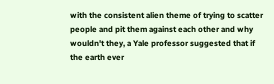with the consistent alien theme of trying to scatter people and pit them against each other and why wouldn't they, a Yale professor suggested that if the earth ever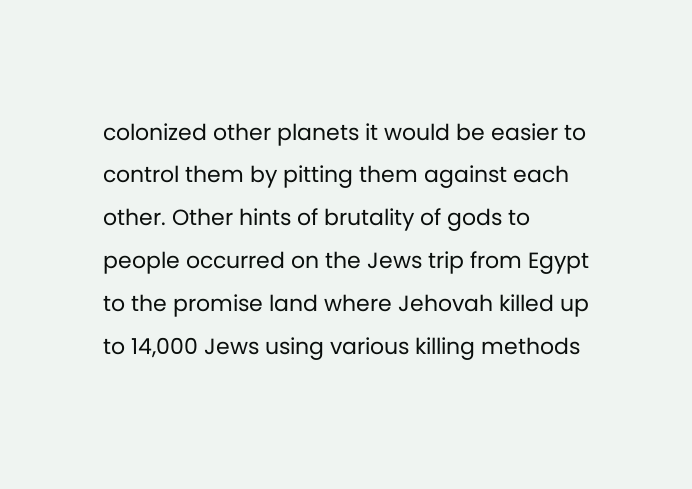colonized other planets it would be easier to control them by pitting them against each other. Other hints of brutality of gods to people occurred on the Jews trip from Egypt to the promise land where Jehovah killed up to 14,000 Jews using various killing methods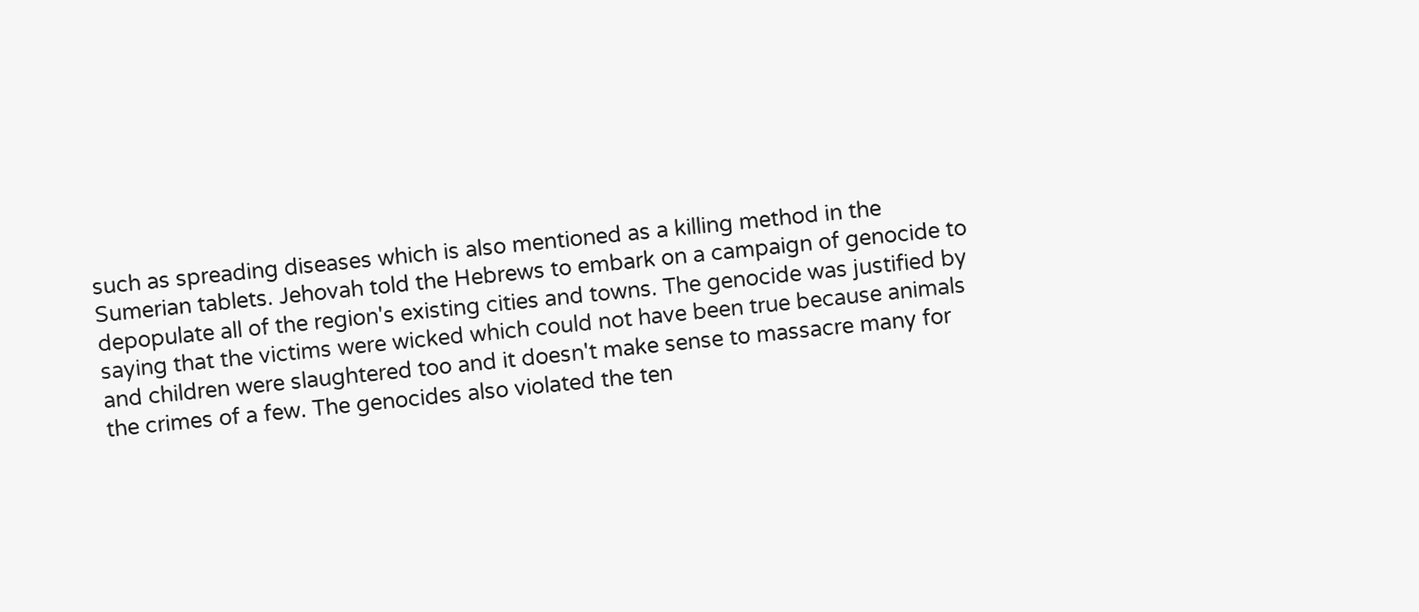such as spreading diseases which is also mentioned as a killing method in the Sumerian tablets. Jehovah told the Hebrews to embark on a campaign of genocide to depopulate all of the region's existing cities and towns. The genocide was justified by saying that the victims were wicked which could not have been true because animals and children were slaughtered too and it doesn't make sense to massacre many for the crimes of a few. The genocides also violated the ten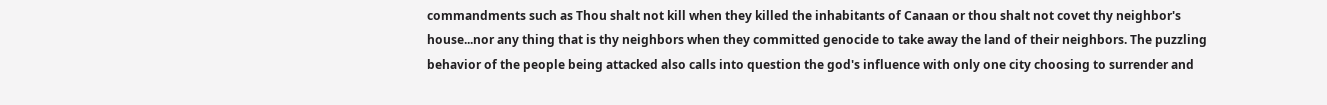commandments such as Thou shalt not kill when they killed the inhabitants of Canaan or thou shalt not covet thy neighbor's house...nor any thing that is thy neighbors when they committed genocide to take away the land of their neighbors. The puzzling behavior of the people being attacked also calls into question the god's influence with only one city choosing to surrender and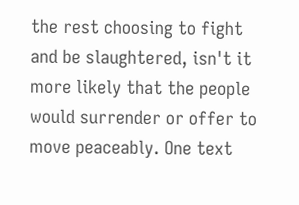the rest choosing to fight and be slaughtered, isn't it more likely that the people would surrender or offer to move peaceably. One text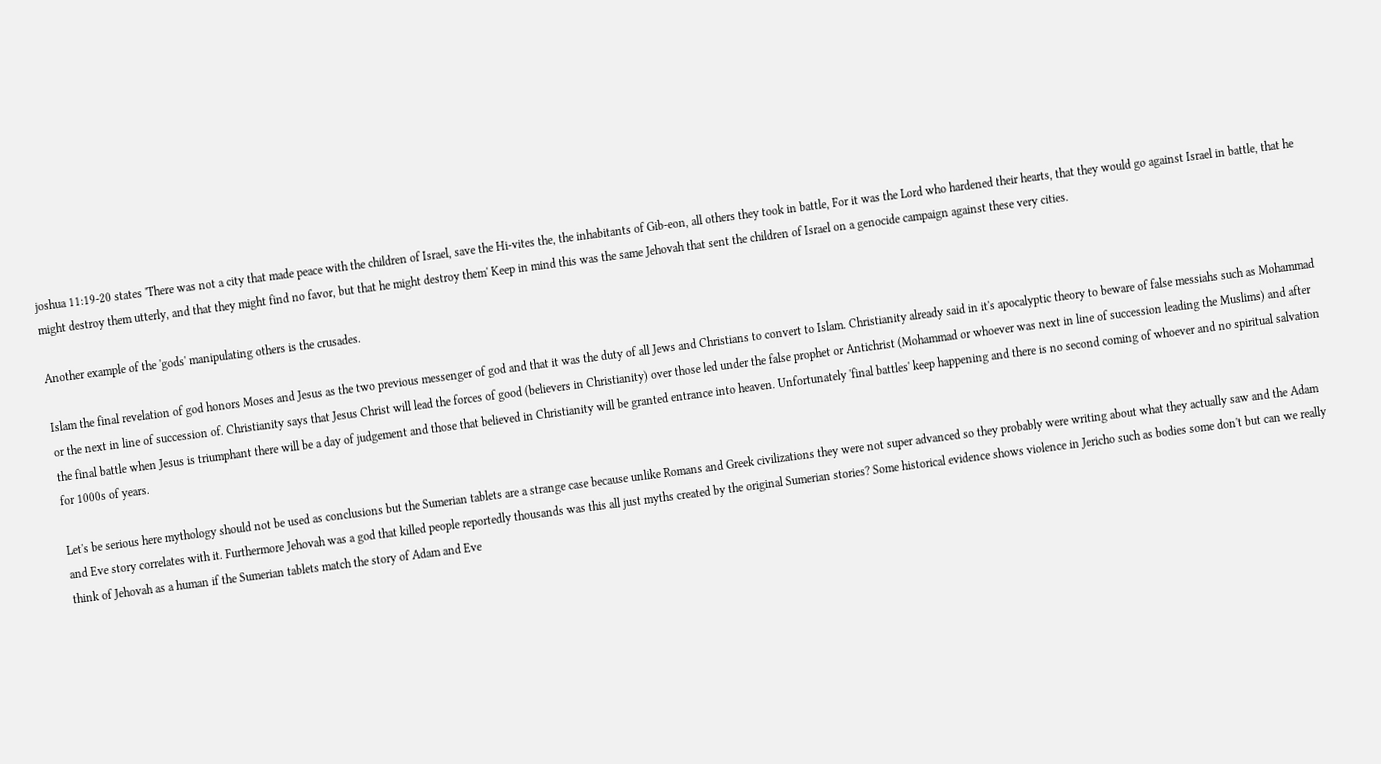joshua 11:19-20 states 'There was not a city that made peace with the children of Israel, save the Hi-vites the, the inhabitants of Gib-eon, all others they took in battle, For it was the Lord who hardened their hearts, that they would go against Israel in battle, that he might destroy them utterly, and that they might find no favor, but that he might destroy them' Keep in mind this was the same Jehovah that sent the children of Israel on a genocide campaign against these very cities.

Another example of the 'gods' manipulating others is the crusades.

Islam the final revelation of god honors Moses and Jesus as the two previous messenger of god and that it was the duty of all Jews and Christians to convert to Islam. Christianity already said in it's apocalyptic theory to beware of false messiahs such as Mohammad or the next in line of succession of. Christianity says that Jesus Christ will lead the forces of good (believers in Christianity) over those led under the false prophet or Antichrist (Mohammad or whoever was next in line of succession leading the Muslims) and after the final battle when Jesus is triumphant there will be a day of judgement and those that believed in Christianity will be granted entrance into heaven. Unfortunately 'final battles' keep happening and there is no second coming of whoever and no spiritual salvation for 1000s of years.

Let's be serious here mythology should not be used as conclusions but the Sumerian tablets are a strange case because unlike Romans and Greek civilizations they were not super advanced so they probably were writing about what they actually saw and the Adam and Eve story correlates with it. Furthermore Jehovah was a god that killed people reportedly thousands was this all just myths created by the original Sumerian stories? Some historical evidence shows violence in Jericho such as bodies some don't but can we really think of Jehovah as a human if the Sumerian tablets match the story of Adam and Eve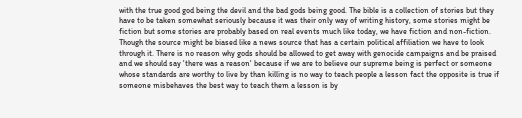with the true good god being the devil and the bad gods being good. The bible is a collection of stories but they have to be taken somewhat seriously because it was their only way of writing history, some stories might be fiction but some stories are probably based on real events much like today, we have fiction and non-fiction. Though the source might be biased like a news source that has a certain political affiliation we have to look through it. There is no reason why gods should be allowed to get away with genocide campaigns and be praised and we should say 'there was a reason' because if we are to believe our supreme being is perfect or someone whose standards are worthy to live by than killing is no way to teach people a lesson fact the opposite is true if someone misbehaves the best way to teach them a lesson is by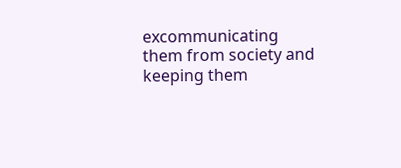excommunicating them from society and keeping them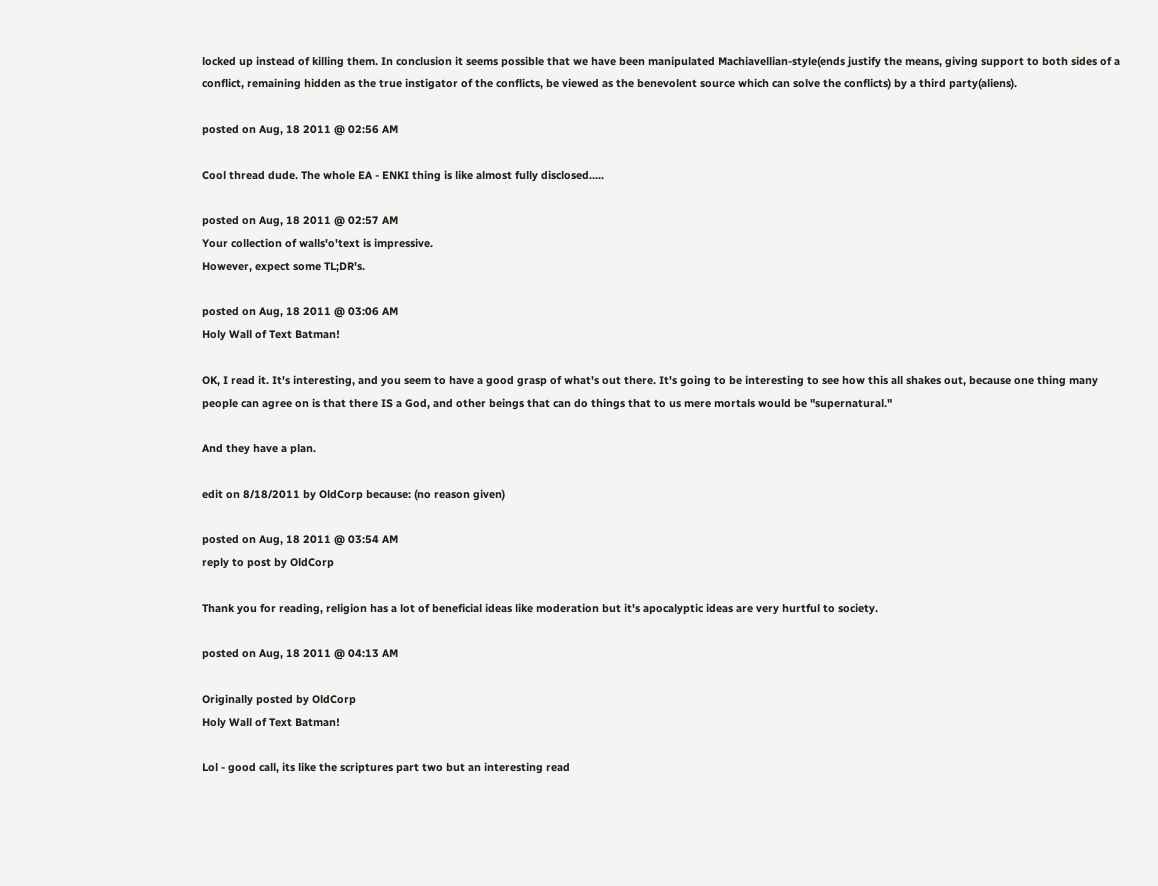locked up instead of killing them. In conclusion it seems possible that we have been manipulated Machiavellian-style(ends justify the means, giving support to both sides of a conflict, remaining hidden as the true instigator of the conflicts, be viewed as the benevolent source which can solve the conflicts) by a third party(aliens).

posted on Aug, 18 2011 @ 02:56 AM

Cool thread dude. The whole EA - ENKI thing is like almost fully disclosed.....

posted on Aug, 18 2011 @ 02:57 AM
Your collection of walls'o'text is impressive.
However, expect some TL;DR's.

posted on Aug, 18 2011 @ 03:06 AM
Holy Wall of Text Batman!

OK, I read it. It's interesting, and you seem to have a good grasp of what's out there. It's going to be interesting to see how this all shakes out, because one thing many people can agree on is that there IS a God, and other beings that can do things that to us mere mortals would be "supernatural."

And they have a plan.

edit on 8/18/2011 by OldCorp because: (no reason given)

posted on Aug, 18 2011 @ 03:54 AM
reply to post by OldCorp

Thank you for reading, religion has a lot of beneficial ideas like moderation but it's apocalyptic ideas are very hurtful to society.

posted on Aug, 18 2011 @ 04:13 AM

Originally posted by OldCorp
Holy Wall of Text Batman!

Lol - good call, its like the scriptures part two but an interesting read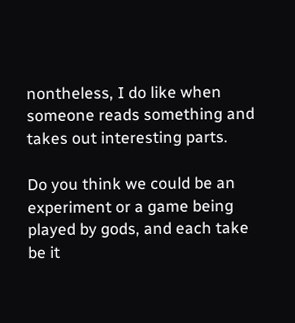nontheless, I do like when someone reads something and takes out interesting parts.

Do you think we could be an experiment or a game being played by gods, and each take be it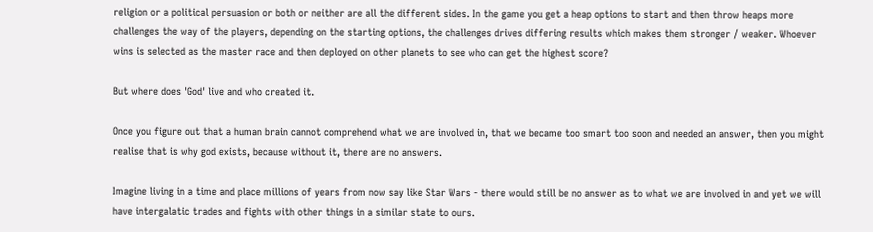religion or a political persuasion or both or neither are all the different sides. In the game you get a heap options to start and then throw heaps more challenges the way of the players, depending on the starting options, the challenges drives differing results which makes them stronger / weaker. Whoever wins is selected as the master race and then deployed on other planets to see who can get the highest score?

But where does 'God' live and who created it.

Once you figure out that a human brain cannot comprehend what we are involved in, that we became too smart too soon and needed an answer, then you might realise that is why god exists, because without it, there are no answers.

Imagine living in a time and place millions of years from now say like Star Wars - there would still be no answer as to what we are involved in and yet we will have intergalatic trades and fights with other things in a similar state to ours.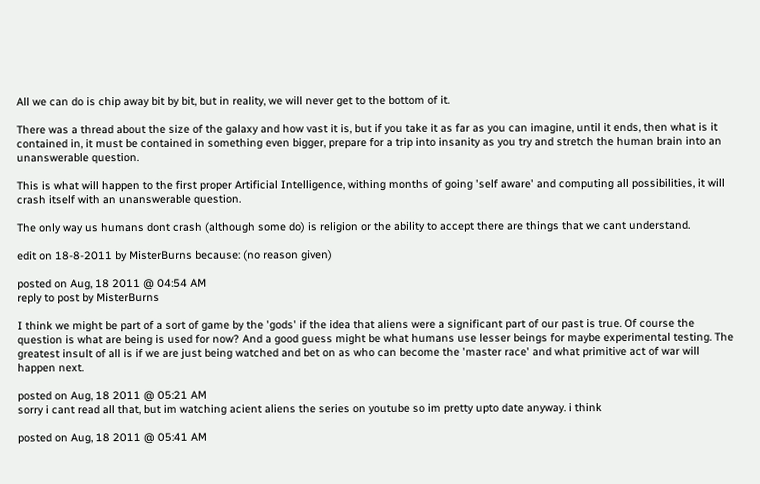All we can do is chip away bit by bit, but in reality, we will never get to the bottom of it.

There was a thread about the size of the galaxy and how vast it is, but if you take it as far as you can imagine, until it ends, then what is it contained in, it must be contained in something even bigger, prepare for a trip into insanity as you try and stretch the human brain into an unanswerable question.

This is what will happen to the first proper Artificial Intelligence, withing months of going 'self aware' and computing all possibilities, it will crash itself with an unanswerable question.

The only way us humans dont crash (although some do) is religion or the ability to accept there are things that we cant understand.

edit on 18-8-2011 by MisterBurns because: (no reason given)

posted on Aug, 18 2011 @ 04:54 AM
reply to post by MisterBurns

I think we might be part of a sort of game by the 'gods' if the idea that aliens were a significant part of our past is true. Of course the question is what are being is used for now? And a good guess might be what humans use lesser beings for maybe experimental testing. The greatest insult of all is if we are just being watched and bet on as who can become the 'master race' and what primitive act of war will happen next.

posted on Aug, 18 2011 @ 05:21 AM
sorry i cant read all that, but im watching acient aliens the series on youtube so im pretty upto date anyway. i think

posted on Aug, 18 2011 @ 05:41 AM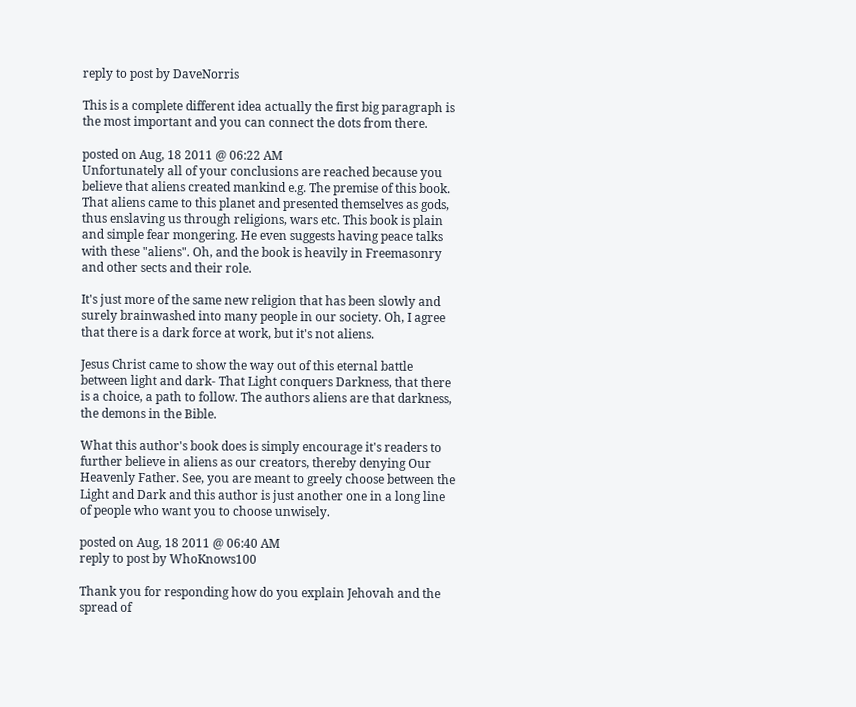reply to post by DaveNorris

This is a complete different idea actually the first big paragraph is the most important and you can connect the dots from there.

posted on Aug, 18 2011 @ 06:22 AM
Unfortunately all of your conclusions are reached because you believe that aliens created mankind e.g. The premise of this book. That aliens came to this planet and presented themselves as gods, thus enslaving us through religions, wars etc. This book is plain and simple fear mongering. He even suggests having peace talks with these "aliens". Oh, and the book is heavily in Freemasonry and other sects and their role.

It's just more of the same new religion that has been slowly and surely brainwashed into many people in our society. Oh, I agree that there is a dark force at work, but it's not aliens.

Jesus Christ came to show the way out of this eternal battle between light and dark- That Light conquers Darkness, that there is a choice, a path to follow. The authors aliens are that darkness, the demons in the Bible.

What this author's book does is simply encourage it's readers to further believe in aliens as our creators, thereby denying Our Heavenly Father. See, you are meant to greely choose between the Light and Dark and this author is just another one in a long line of people who want you to choose unwisely.

posted on Aug, 18 2011 @ 06:40 AM
reply to post by WhoKnows100

Thank you for responding how do you explain Jehovah and the spread of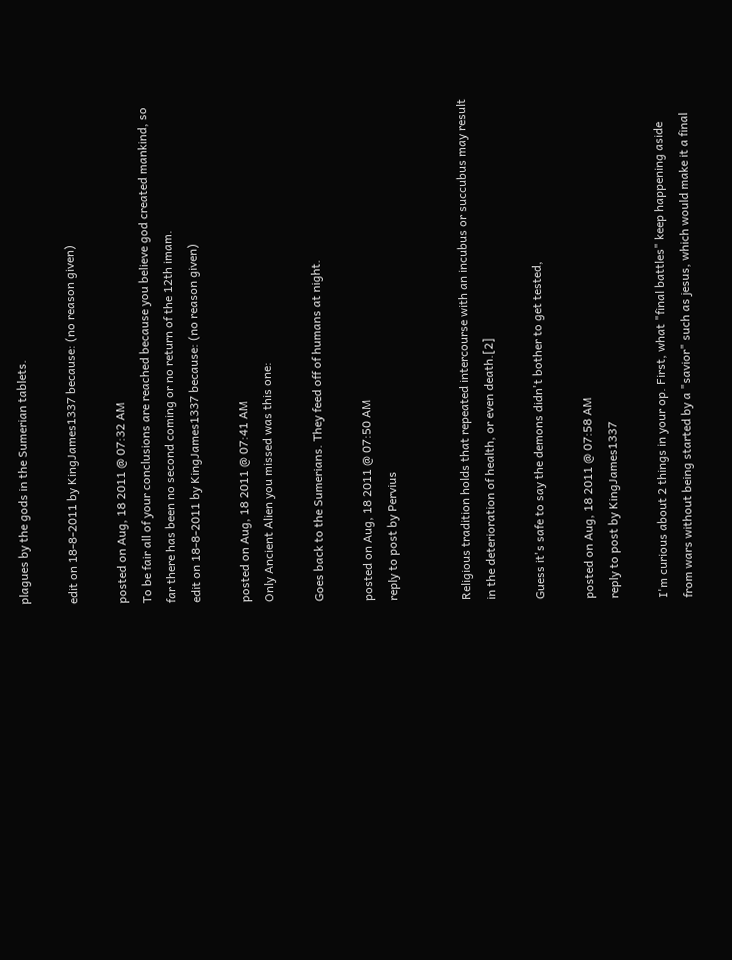plagues by the gods in the Sumerian tablets.

edit on 18-8-2011 by KingJames1337 because: (no reason given)

posted on Aug, 18 2011 @ 07:32 AM
To be fair all of your conclusions are reached because you believe god created mankind, so far there has been no second coming or no return of the 12th imam.
edit on 18-8-2011 by KingJames1337 because: (no reason given)

posted on Aug, 18 2011 @ 07:41 AM
Only Ancient Alien you missed was this one:

Goes back to the Sumerians. They feed off of humans at night.

posted on Aug, 18 2011 @ 07:50 AM
reply to post by Pervius


Religious tradition holds that repeated intercourse with an incubus or succubus may result in the deterioration of health, or even death.[2]

Guess it's safe to say the demons didn't bother to get tested,

posted on Aug, 18 2011 @ 07:58 AM
reply to post by KingJames1337

I'm curious about 2 things in your op. First, what "final battles" keep happening aside from wars without being started by a "savior" such as jesus, which would make it a final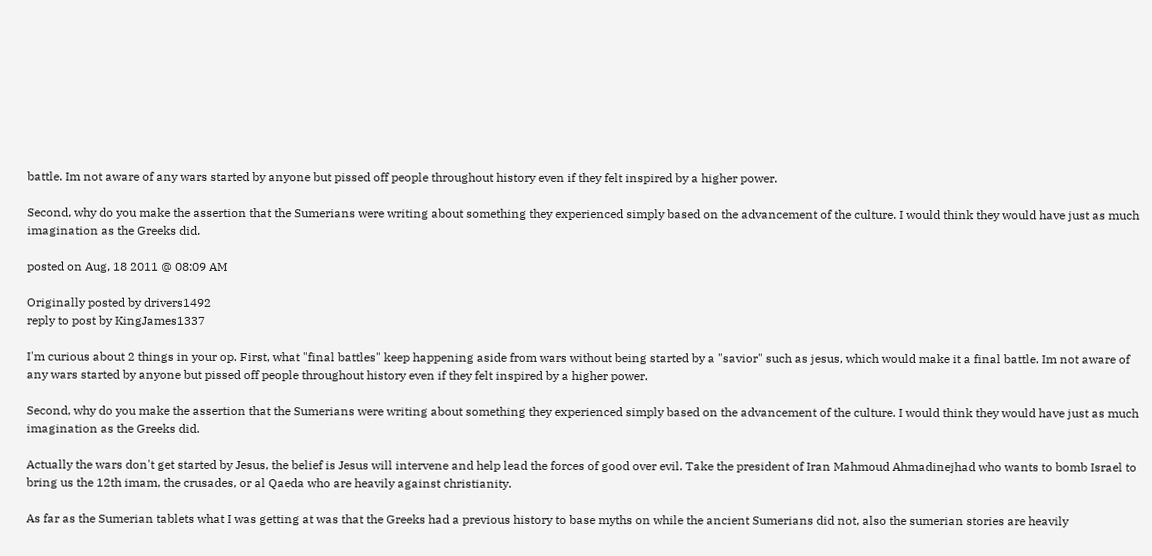battle. Im not aware of any wars started by anyone but pissed off people throughout history even if they felt inspired by a higher power.

Second, why do you make the assertion that the Sumerians were writing about something they experienced simply based on the advancement of the culture. I would think they would have just as much imagination as the Greeks did.

posted on Aug, 18 2011 @ 08:09 AM

Originally posted by drivers1492
reply to post by KingJames1337

I'm curious about 2 things in your op. First, what "final battles" keep happening aside from wars without being started by a "savior" such as jesus, which would make it a final battle. Im not aware of any wars started by anyone but pissed off people throughout history even if they felt inspired by a higher power.

Second, why do you make the assertion that the Sumerians were writing about something they experienced simply based on the advancement of the culture. I would think they would have just as much imagination as the Greeks did.

Actually the wars don't get started by Jesus, the belief is Jesus will intervene and help lead the forces of good over evil. Take the president of Iran Mahmoud Ahmadinejhad who wants to bomb Israel to bring us the 12th imam, the crusades, or al Qaeda who are heavily against christianity.

As far as the Sumerian tablets what I was getting at was that the Greeks had a previous history to base myths on while the ancient Sumerians did not, also the sumerian stories are heavily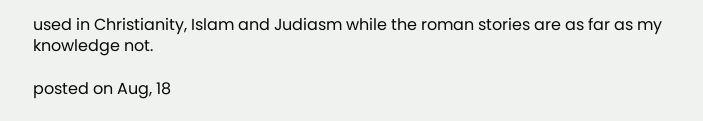used in Christianity, Islam and Judiasm while the roman stories are as far as my knowledge not.

posted on Aug, 18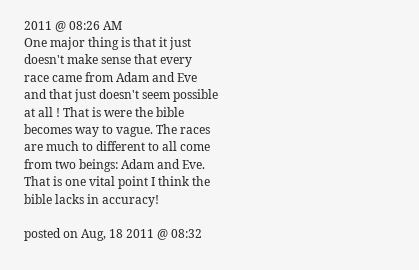2011 @ 08:26 AM
One major thing is that it just doesn't make sense that every race came from Adam and Eve and that just doesn't seem possible at all ! That is were the bible becomes way to vague. The races are much to different to all come from two beings: Adam and Eve. That is one vital point I think the bible lacks in accuracy!

posted on Aug, 18 2011 @ 08:32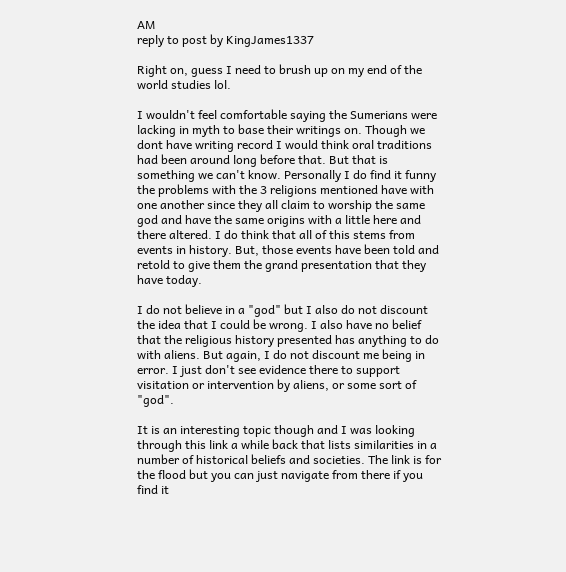AM
reply to post by KingJames1337

Right on, guess I need to brush up on my end of the world studies lol.

I wouldn't feel comfortable saying the Sumerians were lacking in myth to base their writings on. Though we dont have writing record I would think oral traditions had been around long before that. But that is something we can't know. Personally I do find it funny the problems with the 3 religions mentioned have with one another since they all claim to worship the same god and have the same origins with a little here and there altered. I do think that all of this stems from events in history. But, those events have been told and retold to give them the grand presentation that they have today.

I do not believe in a "god" but I also do not discount the idea that I could be wrong. I also have no belief that the religious history presented has anything to do with aliens. But again, I do not discount me being in error. I just don't see evidence there to support visitation or intervention by aliens, or some sort of "god".

It is an interesting topic though and I was looking through this link a while back that lists similarities in a number of historical beliefs and societies. The link is for the flood but you can just navigate from there if you find it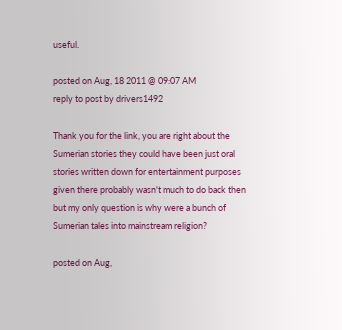useful.

posted on Aug, 18 2011 @ 09:07 AM
reply to post by drivers1492

Thank you for the link, you are right about the Sumerian stories they could have been just oral stories written down for entertainment purposes given there probably wasn't much to do back then but my only question is why were a bunch of Sumerian tales into mainstream religion?

posted on Aug,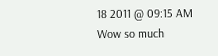18 2011 @ 09:15 AM
Wow so much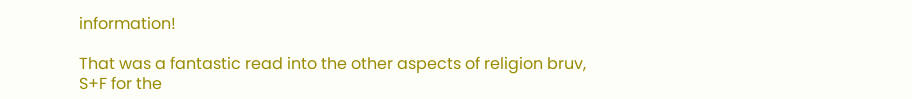information!

That was a fantastic read into the other aspects of religion bruv, S+F for the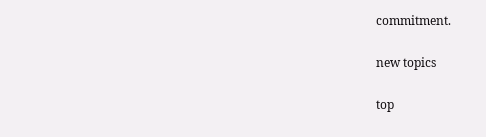commitment.

new topics

top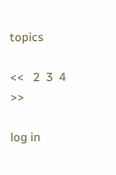topics

<<   2  3  4 >>

log in